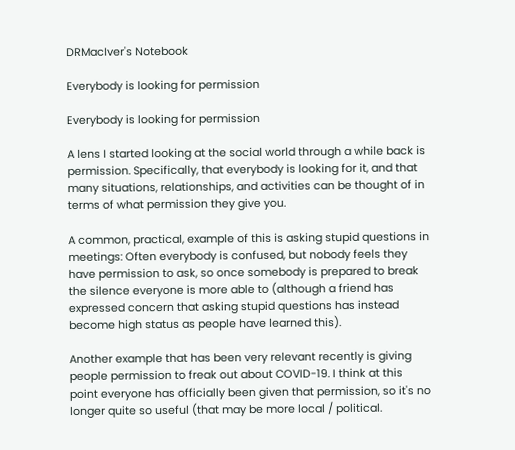DRMacIver's Notebook

Everybody is looking for permission

Everybody is looking for permission

A lens I started looking at the social world through a while back is permission. Specifically, that everybody is looking for it, and that many situations, relationships, and activities can be thought of in terms of what permission they give you.

A common, practical, example of this is asking stupid questions in meetings: Often everybody is confused, but nobody feels they have permission to ask, so once somebody is prepared to break the silence everyone is more able to (although a friend has expressed concern that asking stupid questions has instead become high status as people have learned this).

Another example that has been very relevant recently is giving people permission to freak out about COVID-19. I think at this point everyone has officially been given that permission, so it's no longer quite so useful (that may be more local / political.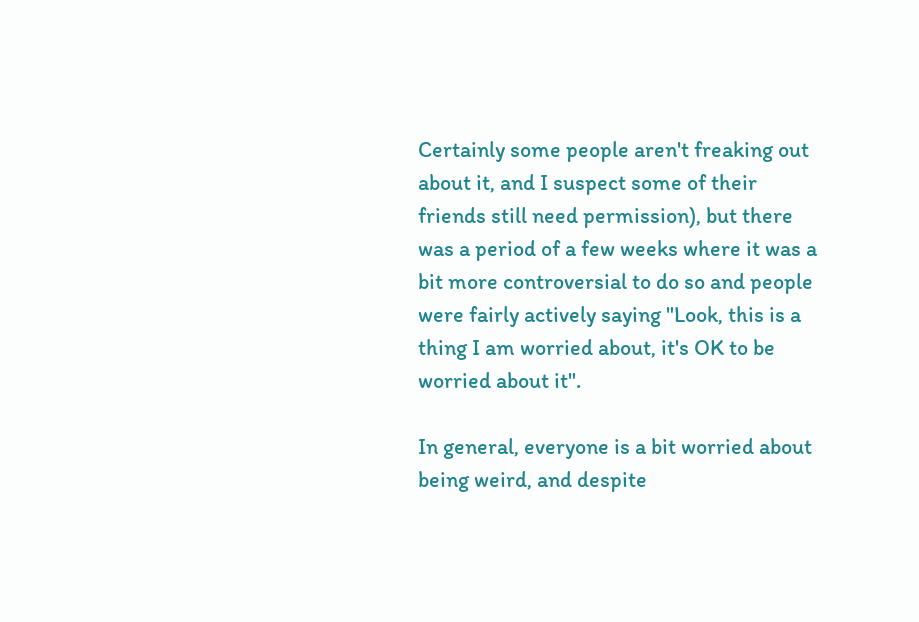Certainly some people aren't freaking out about it, and I suspect some of their friends still need permission), but there was a period of a few weeks where it was a bit more controversial to do so and people were fairly actively saying "Look, this is a thing I am worried about, it's OK to be worried about it".

In general, everyone is a bit worried about being weird, and despite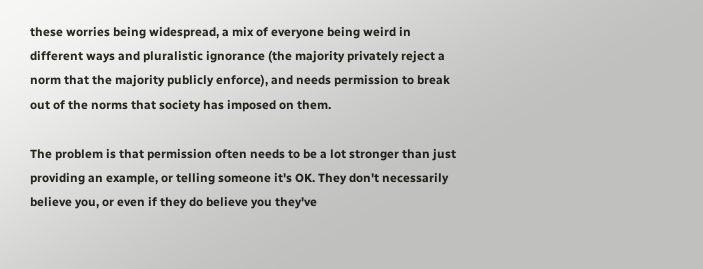these worries being widespread, a mix of everyone being weird in different ways and pluralistic ignorance (the majority privately reject a norm that the majority publicly enforce), and needs permission to break out of the norms that society has imposed on them.

The problem is that permission often needs to be a lot stronger than just providing an example, or telling someone it's OK. They don't necessarily believe you, or even if they do believe you they've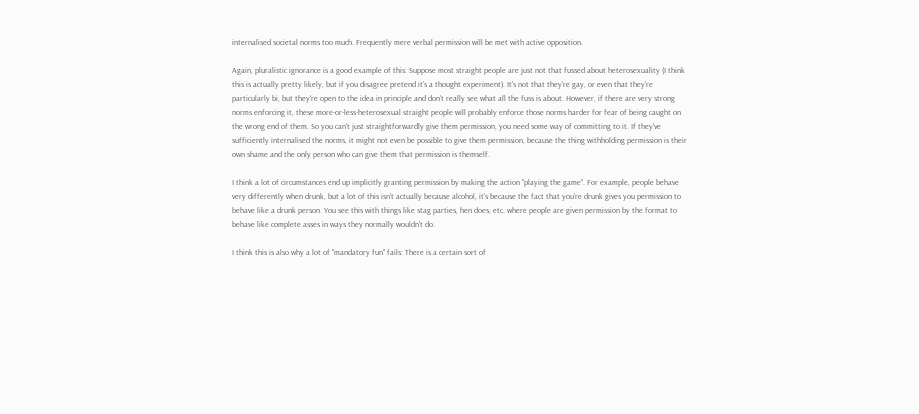internalised societal norms too much. Frequently mere verbal permission will be met with active opposition.

Again, pluralistic ignorance is a good example of this: Suppose most straight people are just not that fussed about heterosexuality (I think this is actually pretty likely, but if you disagree pretend it's a thought experiment). It's not that they're gay, or even that they're particularly bi, but they're open to the idea in principle and don't really see what all the fuss is about. However, if there are very strong norms enforcing it, these more-or-less-heterosexual straight people will probably enforce those norms harder for fear of being caught on the wrong end of them. So you can't just straightforwardly give them permission, you need some way of committing to it. If they've sufficiently internalised the norms, it might not even be possible to give them permission, because the thing withholding permission is their own shame and the only person who can give them that permission is themself.

I think a lot of circumstances end up implicitly granting permission by making the action "playing the game". For example, people behave very differently when drunk, but a lot of this isn't actually because alcohol, it's because the fact that you're drunk gives you permission to behave like a drunk person. You see this with things like stag parties, hen does, etc. where people are given permission by the format to behave like complete asses in ways they normally wouldn't do.

I think this is also why a lot of "mandatory fun" fails: There is a certain sort of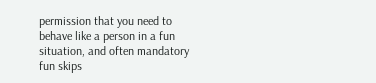permission that you need to behave like a person in a fun situation, and often mandatory fun skips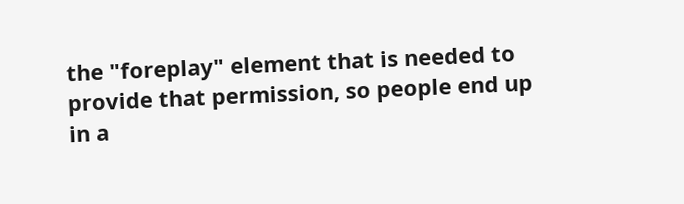the "foreplay" element that is needed to provide that permission, so people end up in a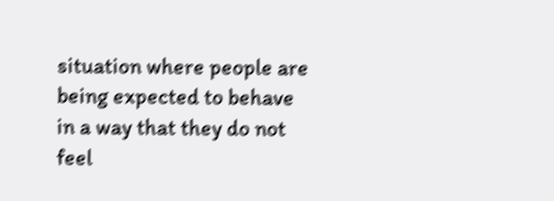situation where people are being expected to behave in a way that they do not feel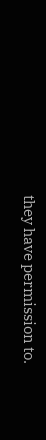they have permission to.